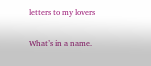letters to my lovers

What’s in a name.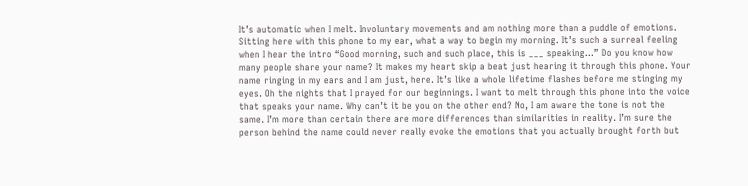It’s automatic when I melt. Involuntary movements and am nothing more than a puddle of emotions. Sitting here with this phone to my ear, what a way to begin my morning. It’s such a surreal feeling when I hear the intro “Good morning, such and such place, this is ___ speaking…” Do you know how many people share your name? It makes my heart skip a beat just hearing it through this phone. Your name ringing in my ears and I am just, here. It’s like a whole lifetime flashes before me stinging my eyes. Oh the nights that I prayed for our beginnings. I want to melt through this phone into the voice that speaks your name. Why can’t it be you on the other end? No, I am aware the tone is not the same. I’m more than certain there are more differences than similarities in reality. I’m sure the person behind the name could never really evoke the emotions that you actually brought forth but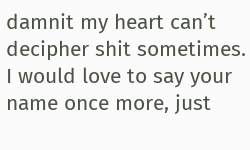damnit my heart can’t decipher shit sometimes. I would love to say your name once more, just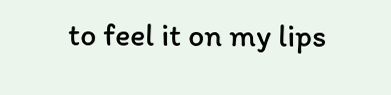to feel it on my lips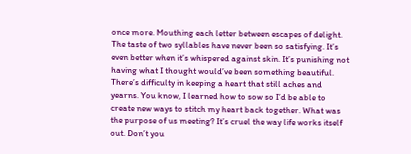once more. Mouthing each letter between escapes of delight. The taste of two syllables have never been so satisfying. It’s even better when it’s whispered against skin. It’s punishing not having what I thought would’ve been something beautiful. There’s difficulty in keeping a heart that still aches and yearns. You know, I learned how to sow so I’d be able to create new ways to stitch my heart back together. What was the purpose of us meeting? It’s cruel the way life works itself out. Don’t you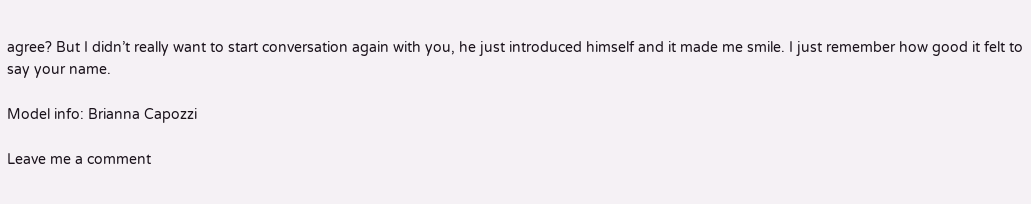agree? But I didn’t really want to start conversation again with you, he just introduced himself and it made me smile. I just remember how good it felt to say your name.

Model info: Brianna Capozzi

Leave me a comment